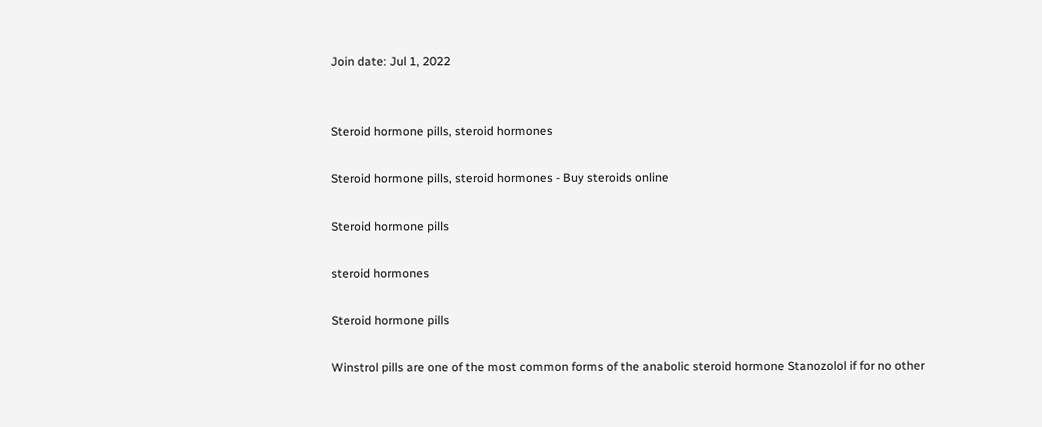Join date: Jul 1, 2022


Steroid hormone pills, steroid hormones

Steroid hormone pills, steroid hormones - Buy steroids online

Steroid hormone pills

steroid hormones

Steroid hormone pills

Winstrol pills are one of the most common forms of the anabolic steroid hormone Stanozolol if for no other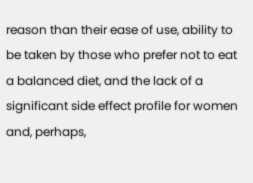reason than their ease of use, ability to be taken by those who prefer not to eat a balanced diet, and the lack of a significant side effect profile for women and, perhaps,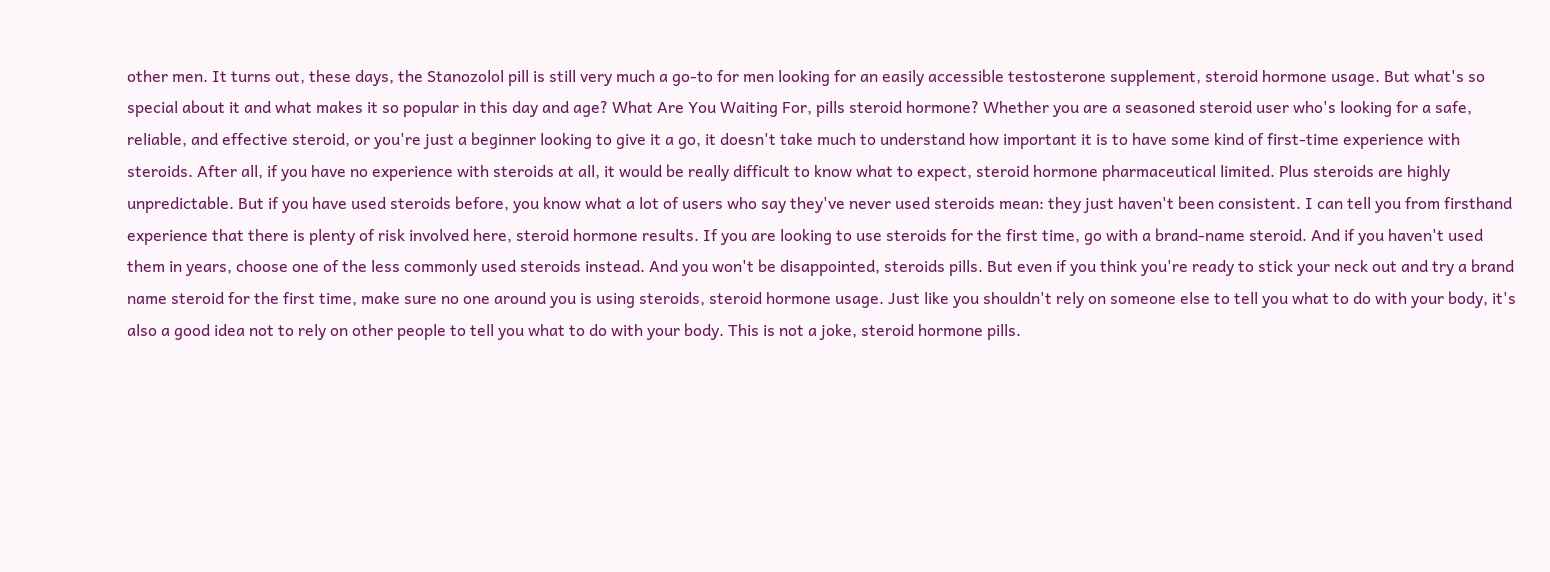other men. It turns out, these days, the Stanozolol pill is still very much a go-to for men looking for an easily accessible testosterone supplement, steroid hormone usage. But what's so special about it and what makes it so popular in this day and age? What Are You Waiting For, pills steroid hormone? Whether you are a seasoned steroid user who's looking for a safe, reliable, and effective steroid, or you're just a beginner looking to give it a go, it doesn't take much to understand how important it is to have some kind of first-time experience with steroids. After all, if you have no experience with steroids at all, it would be really difficult to know what to expect, steroid hormone pharmaceutical limited. Plus steroids are highly unpredictable. But if you have used steroids before, you know what a lot of users who say they've never used steroids mean: they just haven't been consistent. I can tell you from firsthand experience that there is plenty of risk involved here, steroid hormone results. If you are looking to use steroids for the first time, go with a brand-name steroid. And if you haven't used them in years, choose one of the less commonly used steroids instead. And you won't be disappointed, steroids pills. But even if you think you're ready to stick your neck out and try a brand name steroid for the first time, make sure no one around you is using steroids, steroid hormone usage. Just like you shouldn't rely on someone else to tell you what to do with your body, it's also a good idea not to rely on other people to tell you what to do with your body. This is not a joke, steroid hormone pills.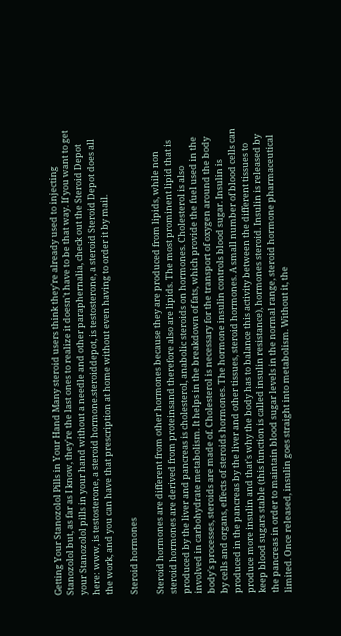Getting Your Stanozolol Pills in Your Hand Many steroid users think they're already used to injecting Stanozolol but, as far as I know, they're the last ones to realize it doesn't have to be that way. If you want to get your Stanozolol pills in your hand without a needle and other paraphernalia, check out the Steroid Depot here: www, is testosterone, a steroid hormone.steroiddepot, is testosterone, a steroid Steroid Depot does all the work, and you can have that prescription at home without even having to order it by mail.

Steroid hormones

Steroid hormones are different from other hormones because they are produced from lipids, while non steroid hormones are derived from proteinsand therefore also are lipids. The most prominent lipid that is produced by the liver and pancreas is cholesterol, anabolic steroids on hormones. Cholesterol is also involved in carbohydrate metabolism. It helps in the breakdown of fats, which provide the fuel used in the body's processes, steroids are made of. Cholesterol is necessary for the transport of oxygen around the body by cells and organs, effects of steroids hormones. The hormone insulin controls blood sugar. Insulin is produced in the pancreas by the liver and other tissues, steroid hormones. A small number of blood cells can produce more insulin and that's why the body has to balance this activity between the different tissues to keep blood sugars stable (this function is called insulin resistance), hormones steroid. Insulin is released by the pancreas in order to maintain blood sugar levels in the normal range, steroid hormone pharmaceutical limited. Once released, insulin goes straight into metabolism. Without it, the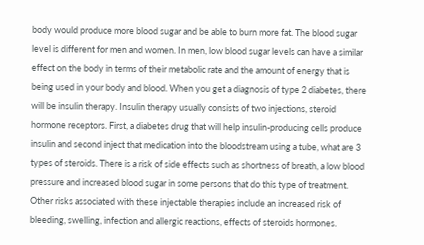body would produce more blood sugar and be able to burn more fat. The blood sugar level is different for men and women. In men, low blood sugar levels can have a similar effect on the body in terms of their metabolic rate and the amount of energy that is being used in your body and blood. When you get a diagnosis of type 2 diabetes, there will be insulin therapy. Insulin therapy usually consists of two injections, steroid hormone receptors. First, a diabetes drug that will help insulin-producing cells produce insulin and second inject that medication into the bloodstream using a tube, what are 3 types of steroids. There is a risk of side effects such as shortness of breath, a low blood pressure and increased blood sugar in some persons that do this type of treatment. Other risks associated with these injectable therapies include an increased risk of bleeding, swelling, infection and allergic reactions, effects of steroids hormones.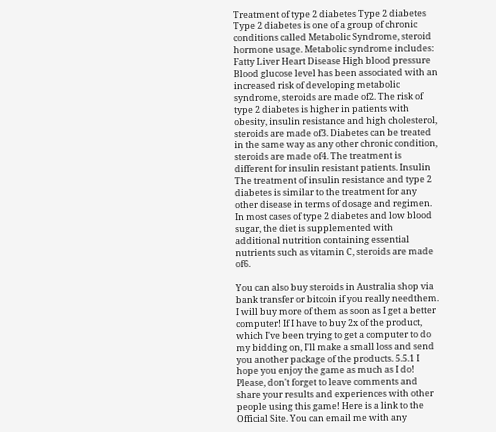Treatment of type 2 diabetes Type 2 diabetes Type 2 diabetes is one of a group of chronic conditions called Metabolic Syndrome, steroid hormone usage. Metabolic syndrome includes: Fatty Liver Heart Disease High blood pressure Blood glucose level has been associated with an increased risk of developing metabolic syndrome, steroids are made of2. The risk of type 2 diabetes is higher in patients with obesity, insulin resistance and high cholesterol, steroids are made of3. Diabetes can be treated in the same way as any other chronic condition, steroids are made of4. The treatment is different for insulin resistant patients. Insulin The treatment of insulin resistance and type 2 diabetes is similar to the treatment for any other disease in terms of dosage and regimen. In most cases of type 2 diabetes and low blood sugar, the diet is supplemented with additional nutrition containing essential nutrients such as vitamin C, steroids are made of6.

You can also buy steroids in Australia shop via bank transfer or bitcoin if you really needthem. I will buy more of them as soon as I get a better computer! If I have to buy 2x of the product, which I've been trying to get a computer to do my bidding on, I'll make a small loss and send you another package of the products. 5.5.1 I hope you enjoy the game as much as I do! Please, don't forget to leave comments and share your results and experiences with other people using this game! Here is a link to the Official Site. You can email me with any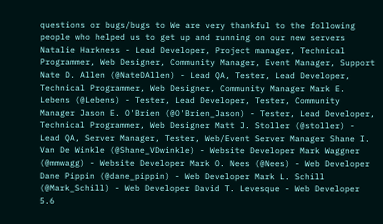questions or bugs/bugs to We are very thankful to the following people who helped us to get up and running on our new servers Natalie Harkness - Lead Developer, Project manager, Technical Programmer, Web Designer, Community Manager, Event Manager, Support Nate D. Allen (@NateDAllen) - Lead QA, Tester, Lead Developer, Technical Programmer, Web Designer, Community Manager Mark E. Lebens (@Lebens) - Tester, Lead Developer, Tester, Community Manager Jason E. O'Brien (@O'Brien_Jason) - Tester, Lead Developer, Technical Programmer, Web Designer Matt J. Stoller (@stoller) - Lead QA, Server Manager, Tester, Web/Event Server Manager Shane I. Van De Winkle (@Shane_VDwinkle) - Website Developer Mark Waggner (@mmwagg) - Website Developer Mark O. Nees (@Nees) - Web Developer Dane Pippin (@dane_pippin) - Web Developer Mark L. Schill (@Mark_Schill) - Web Developer David T. Levesque - Web Developer 5.6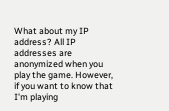What about my IP address? All IP addresses are anonymized when you play the game. However, if you want to know that I'm playing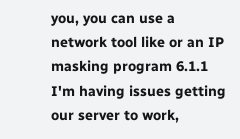you, you can use a network tool like or an IP masking program 6.1.1 I'm having issues getting our server to work,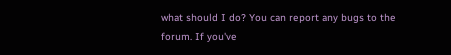what should I do? You can report any bugs to the forum. If you've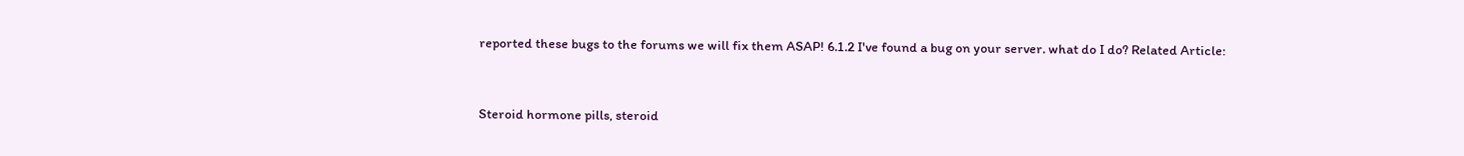reported these bugs to the forums we will fix them ASAP! 6.1.2 I've found a bug on your server. what do I do? Related Article:


Steroid hormone pills, steroid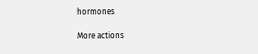hormones

More actions